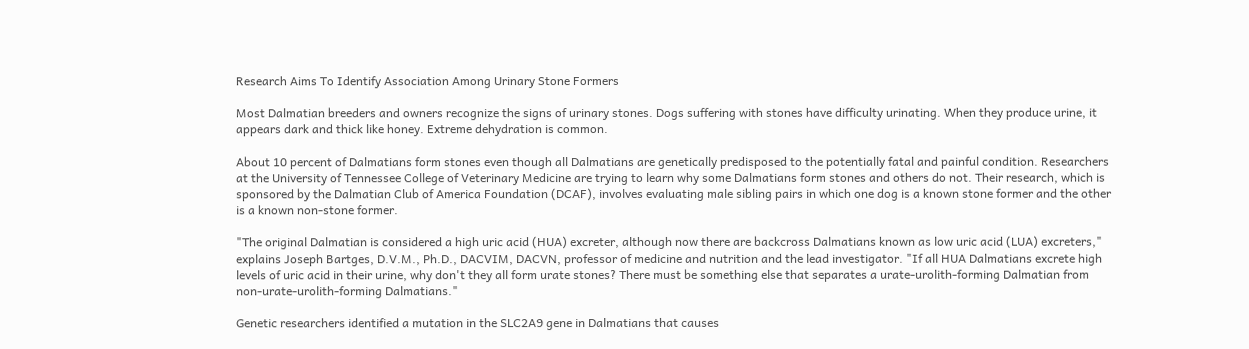Research Aims To Identify Association Among Urinary Stone Formers

Most Dalmatian breeders and owners recognize the signs of urinary stones. Dogs suffering with stones have difficulty urinating. When they produce urine, it appears dark and thick like honey. Extreme dehydration is common.

About 10 percent of Dalmatians form stones even though all Dalmatians are genetically predisposed to the potentially fatal and painful condition. Researchers at the University of Tennessee College of Veterinary Medicine are trying to learn why some Dalmatians form stones and others do not. Their research, which is sponsored by the Dalmatian Club of America Foundation (DCAF), involves evaluating male sibling pairs in which one dog is a known stone former and the other is a known non-stone former.

"The original Dalmatian is considered a high uric acid (HUA) excreter, although now there are backcross Dalmatians known as low uric acid (LUA) excreters," explains Joseph Bartges, D.V.M., Ph.D., DACVIM, DACVN, professor of medicine and nutrition and the lead investigator. "If all HUA Dalmatians excrete high levels of uric acid in their urine, why don't they all form urate stones? There must be something else that separates a urate-urolith-forming Dalmatian from non-urate-urolith-forming Dalmatians."

Genetic researchers identified a mutation in the SLC2A9 gene in Dalmatians that causes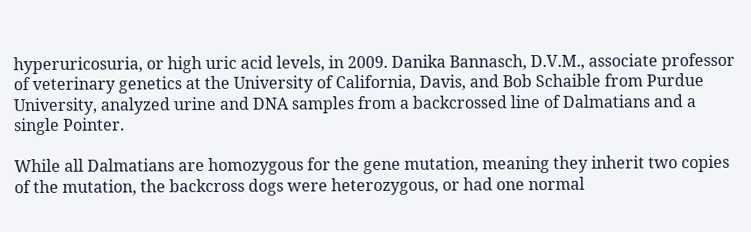hyperuricosuria, or high uric acid levels, in 2009. Danika Bannasch, D.V.M., associate professor of veterinary genetics at the University of California, Davis, and Bob Schaible from Purdue University, analyzed urine and DNA samples from a backcrossed line of Dalmatians and a single Pointer.

While all Dalmatians are homozygous for the gene mutation, meaning they inherit two copies of the mutation, the backcross dogs were heterozygous, or had one normal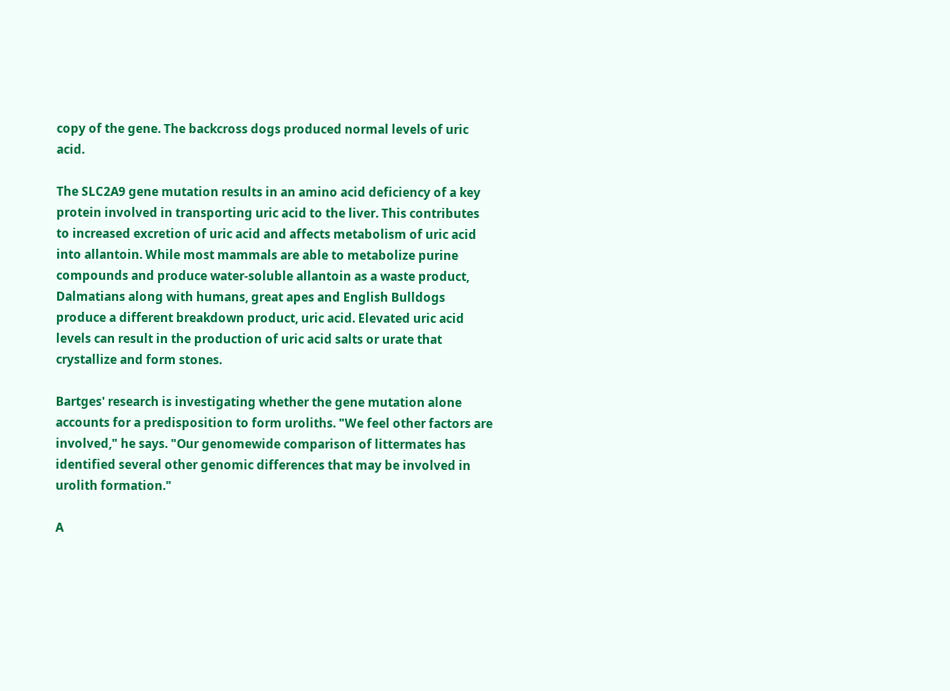copy of the gene. The backcross dogs produced normal levels of uric acid.

The SLC2A9 gene mutation results in an amino acid deficiency of a key protein involved in transporting uric acid to the liver. This contributes to increased excretion of uric acid and affects metabolism of uric acid into allantoin. While most mammals are able to metabolize purine compounds and produce water-soluble allantoin as a waste product, Dalmatians along with humans, great apes and English Bulldogs produce a different breakdown product, uric acid. Elevated uric acid levels can result in the production of uric acid salts or urate that crystallize and form stones.

Bartges' research is investigating whether the gene mutation alone accounts for a predisposition to form uroliths. "We feel other factors are involved," he says. "Our genomewide comparison of littermates has identified several other genomic differences that may be involved in urolith formation."

A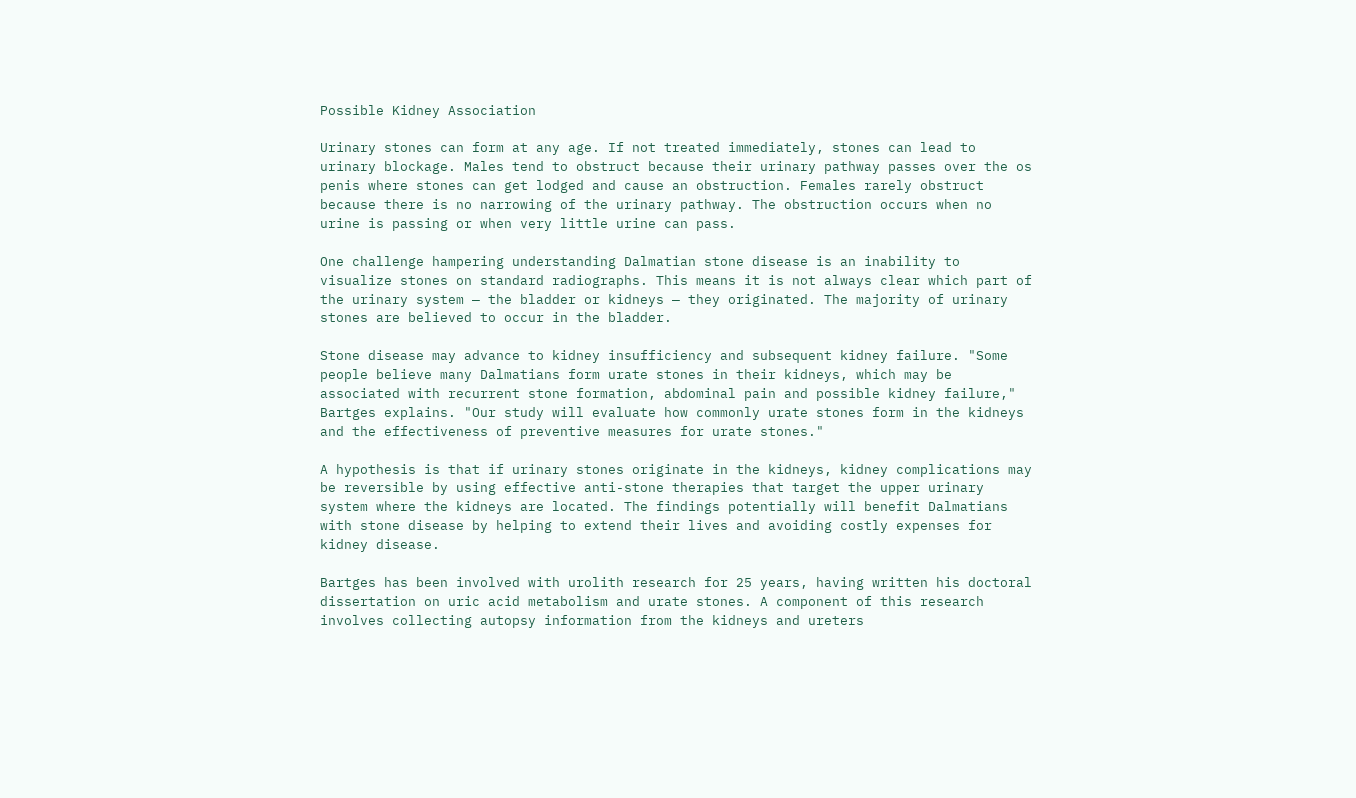Possible Kidney Association

Urinary stones can form at any age. If not treated immediately, stones can lead to urinary blockage. Males tend to obstruct because their urinary pathway passes over the os penis where stones can get lodged and cause an obstruction. Females rarely obstruct because there is no narrowing of the urinary pathway. The obstruction occurs when no urine is passing or when very little urine can pass.

One challenge hampering understanding Dalmatian stone disease is an inability to visualize stones on standard radiographs. This means it is not always clear which part of the urinary system — the bladder or kidneys — they originated. The majority of urinary stones are believed to occur in the bladder.

Stone disease may advance to kidney insufficiency and subsequent kidney failure. "Some people believe many Dalmatians form urate stones in their kidneys, which may be associated with recurrent stone formation, abdominal pain and possible kidney failure," Bartges explains. "Our study will evaluate how commonly urate stones form in the kidneys and the effectiveness of preventive measures for urate stones."

A hypothesis is that if urinary stones originate in the kidneys, kidney complications may be reversible by using effective anti-stone therapies that target the upper urinary system where the kidneys are located. The findings potentially will benefit Dalmatians with stone disease by helping to extend their lives and avoiding costly expenses for kidney disease.

Bartges has been involved with urolith research for 25 years, having written his doctoral dissertation on uric acid metabolism and urate stones. A component of this research involves collecting autopsy information from the kidneys and ureters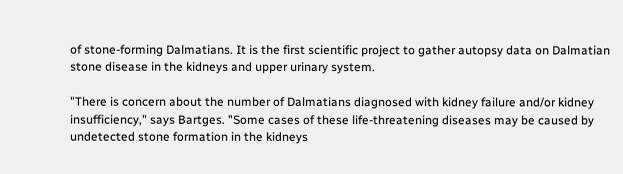of stone-forming Dalmatians. It is the first scientific project to gather autopsy data on Dalmatian stone disease in the kidneys and upper urinary system.

"There is concern about the number of Dalmatians diagnosed with kidney failure and/or kidney insufficiency," says Bartges. "Some cases of these life-threatening diseases may be caused by undetected stone formation in the kidneys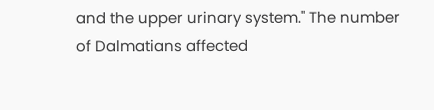and the upper urinary system." The number of Dalmatians affected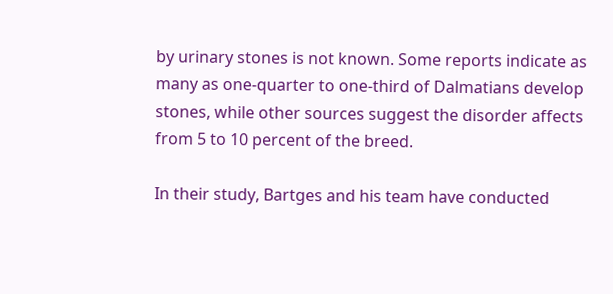by urinary stones is not known. Some reports indicate as many as one-quarter to one-third of Dalmatians develop stones, while other sources suggest the disorder affects from 5 to 10 percent of the breed.

In their study, Bartges and his team have conducted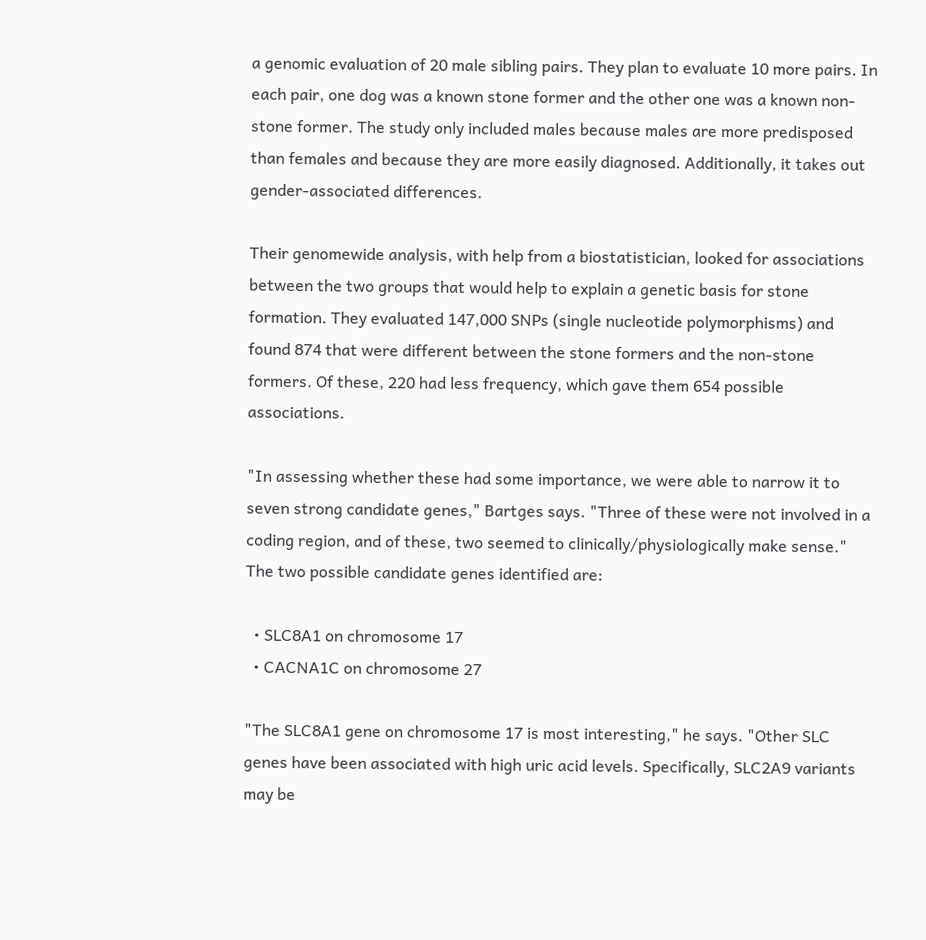a genomic evaluation of 20 male sibling pairs. They plan to evaluate 10 more pairs. In each pair, one dog was a known stone former and the other one was a known non-stone former. The study only included males because males are more predisposed than females and because they are more easily diagnosed. Additionally, it takes out gender-associated differences.

Their genomewide analysis, with help from a biostatistician, looked for associations between the two groups that would help to explain a genetic basis for stone formation. They evaluated 147,000 SNPs (single nucleotide polymorphisms) and found 874 that were different between the stone formers and the non-stone formers. Of these, 220 had less frequency, which gave them 654 possible associations.

"In assessing whether these had some importance, we were able to narrow it to seven strong candidate genes," Bartges says. "Three of these were not involved in a coding region, and of these, two seemed to clinically/physiologically make sense." The two possible candidate genes identified are:

  • SLC8A1 on chromosome 17
  • CACNA1C on chromosome 27

"The SLC8A1 gene on chromosome 17 is most interesting," he says. "Other SLC genes have been associated with high uric acid levels. Specifically, SLC2A9 variants may be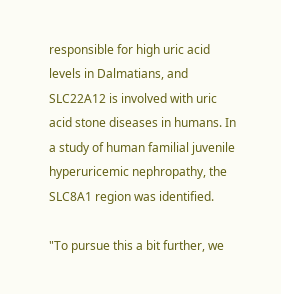responsible for high uric acid levels in Dalmatians, and SLC22A12 is involved with uric acid stone diseases in humans. In a study of human familial juvenile hyperuricemic nephropathy, the SLC8A1 region was identified.

"To pursue this a bit further, we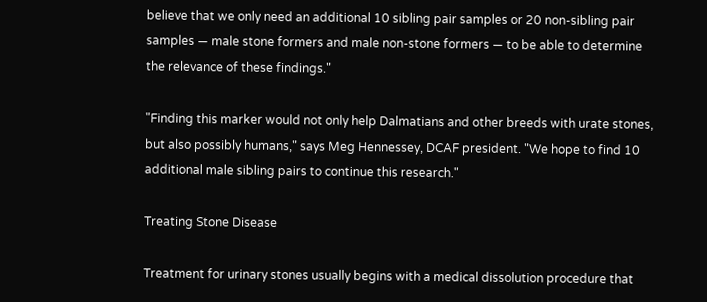believe that we only need an additional 10 sibling pair samples or 20 non-sibling pair samples — male stone formers and male non-stone formers — to be able to determine the relevance of these findings."

"Finding this marker would not only help Dalmatians and other breeds with urate stones, but also possibly humans," says Meg Hennessey, DCAF president. "We hope to find 10 additional male sibling pairs to continue this research."

Treating Stone Disease

Treatment for urinary stones usually begins with a medical dissolution procedure that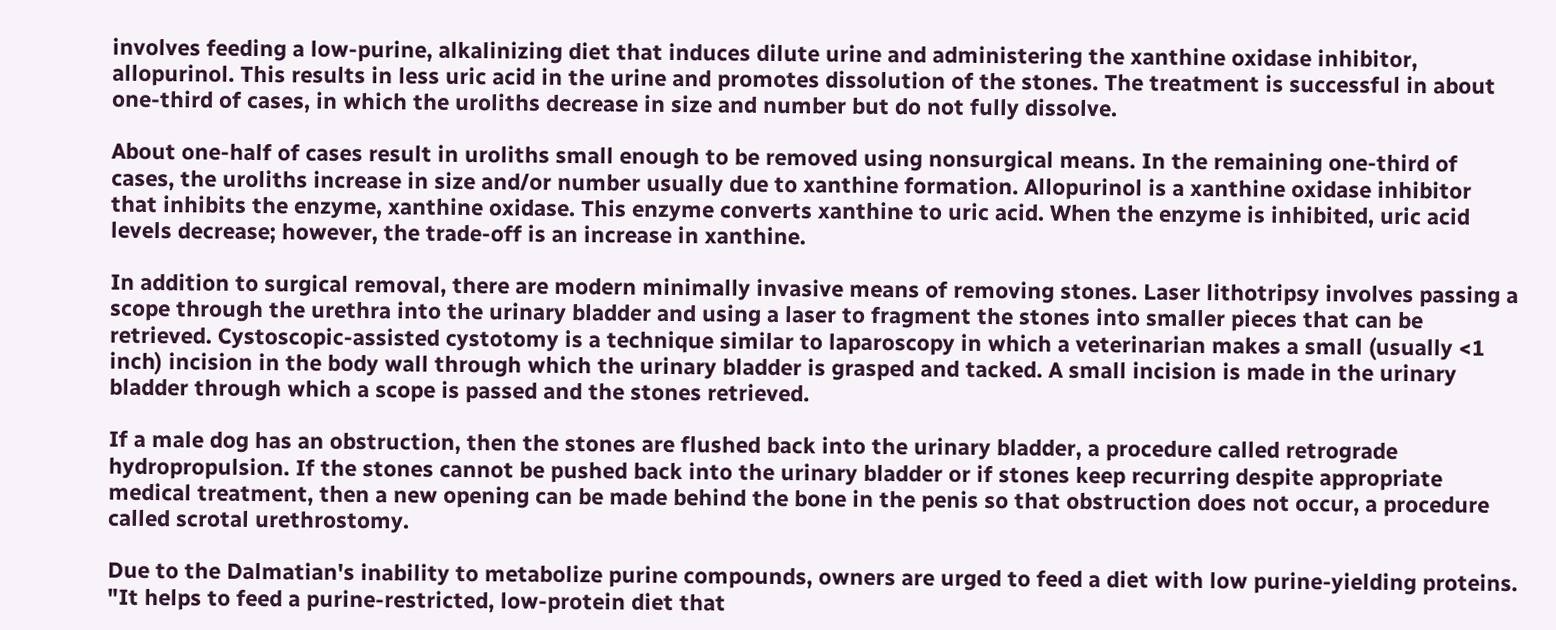involves feeding a low-purine, alkalinizing diet that induces dilute urine and administering the xanthine oxidase inhibitor, allopurinol. This results in less uric acid in the urine and promotes dissolution of the stones. The treatment is successful in about one-third of cases, in which the uroliths decrease in size and number but do not fully dissolve.

About one-half of cases result in uroliths small enough to be removed using nonsurgical means. In the remaining one-third of cases, the uroliths increase in size and/or number usually due to xanthine formation. Allopurinol is a xanthine oxidase inhibitor that inhibits the enzyme, xanthine oxidase. This enzyme converts xanthine to uric acid. When the enzyme is inhibited, uric acid levels decrease; however, the trade-off is an increase in xanthine.

In addition to surgical removal, there are modern minimally invasive means of removing stones. Laser lithotripsy involves passing a scope through the urethra into the urinary bladder and using a laser to fragment the stones into smaller pieces that can be retrieved. Cystoscopic-assisted cystotomy is a technique similar to laparoscopy in which a veterinarian makes a small (usually <1 inch) incision in the body wall through which the urinary bladder is grasped and tacked. A small incision is made in the urinary bladder through which a scope is passed and the stones retrieved.

If a male dog has an obstruction, then the stones are flushed back into the urinary bladder, a procedure called retrograde hydropropulsion. If the stones cannot be pushed back into the urinary bladder or if stones keep recurring despite appropriate medical treatment, then a new opening can be made behind the bone in the penis so that obstruction does not occur, a procedure called scrotal urethrostomy.

Due to the Dalmatian's inability to metabolize purine compounds, owners are urged to feed a diet with low purine-yielding proteins. "It helps to feed a purine-restricted, low-protein diet that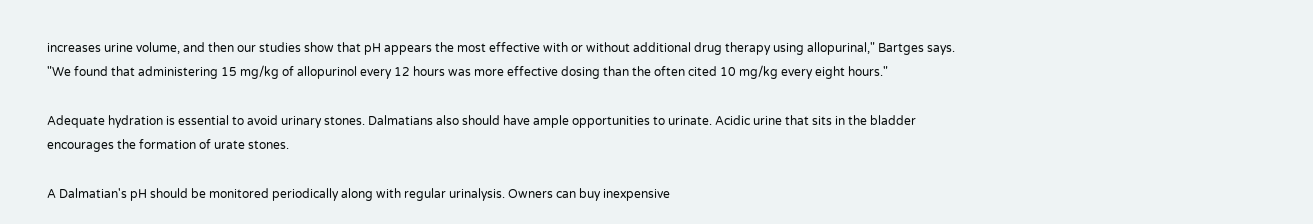increases urine volume, and then our studies show that pH appears the most effective with or without additional drug therapy using allopurinal," Bartges says. "We found that administering 15 mg/kg of allopurinol every 12 hours was more effective dosing than the often cited 10 mg/kg every eight hours."

Adequate hydration is essential to avoid urinary stones. Dalmatians also should have ample opportunities to urinate. Acidic urine that sits in the bladder encourages the formation of urate stones.

A Dalmatian's pH should be monitored periodically along with regular urinalysis. Owners can buy inexpensive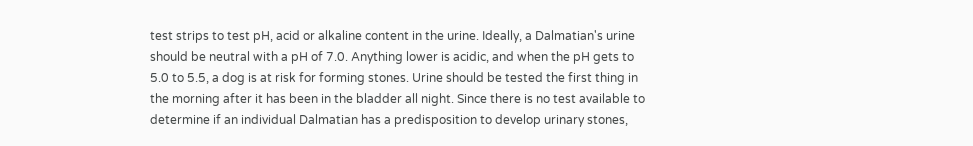test strips to test pH, acid or alkaline content in the urine. Ideally, a Dalmatian's urine should be neutral with a pH of 7.0. Anything lower is acidic, and when the pH gets to 5.0 to 5.5, a dog is at risk for forming stones. Urine should be tested the first thing in the morning after it has been in the bladder all night. Since there is no test available to determine if an individual Dalmatian has a predisposition to develop urinary stones,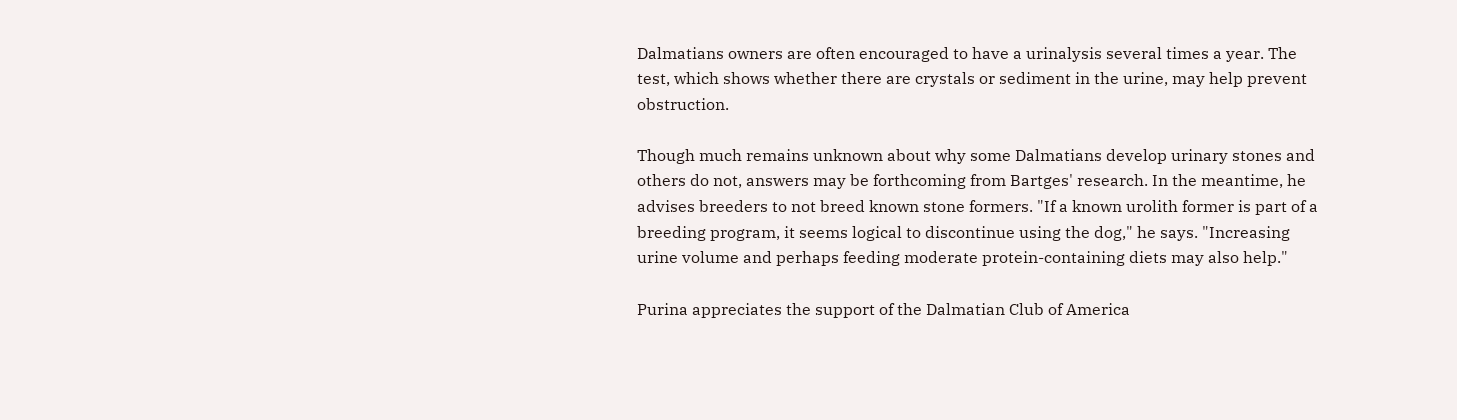Dalmatians owners are often encouraged to have a urinalysis several times a year. The test, which shows whether there are crystals or sediment in the urine, may help prevent obstruction.

Though much remains unknown about why some Dalmatians develop urinary stones and others do not, answers may be forthcoming from Bartges' research. In the meantime, he advises breeders to not breed known stone formers. "If a known urolith former is part of a breeding program, it seems logical to discontinue using the dog," he says. "Increasing urine volume and perhaps feeding moderate protein-containing diets may also help."

Purina appreciates the support of the Dalmatian Club of America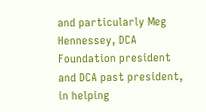and particularly Meg Hennessey, DCA Foundation president and DCA past president, in helping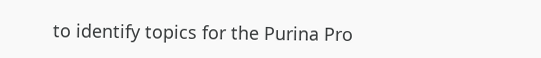to identify topics for the Purina Pro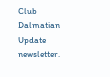Club Dalmatian Update newsletter.